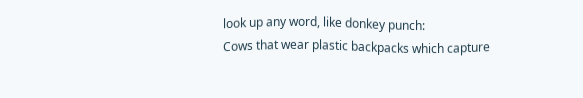look up any word, like donkey punch:
Cows that wear plastic backpacks which capture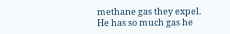methane gas they expel.
He has so much gas he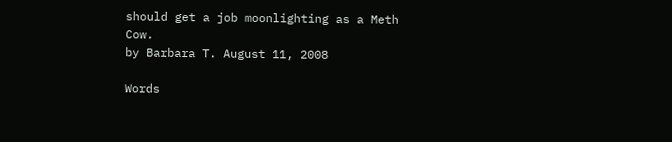should get a job moonlighting as a Meth Cow.
by Barbara T. August 11, 2008

Words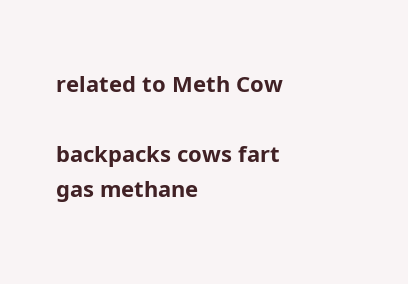related to Meth Cow

backpacks cows fart gas methane